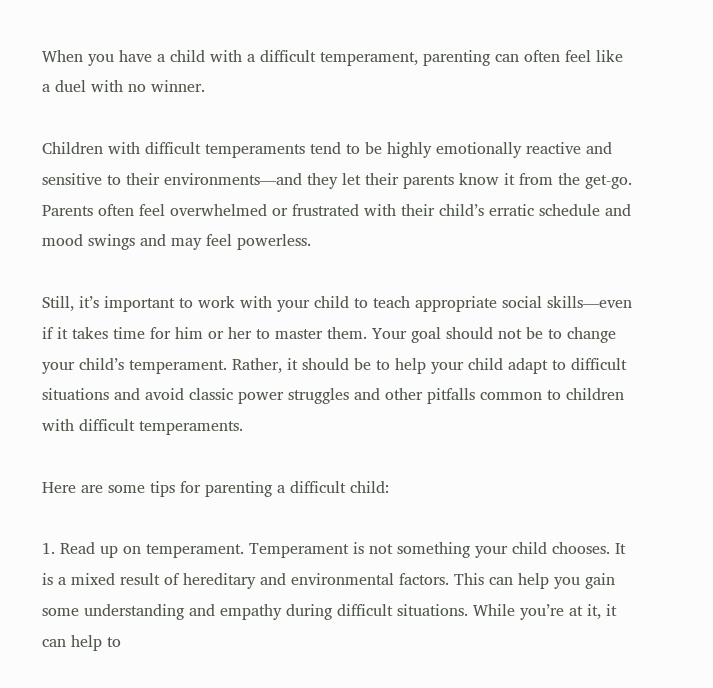When you have a child with a difficult temperament, parenting can often feel like a duel with no winner.

Children with difficult temperaments tend to be highly emotionally reactive and sensitive to their environments—and they let their parents know it from the get-go. Parents often feel overwhelmed or frustrated with their child’s erratic schedule and mood swings and may feel powerless.

Still, it’s important to work with your child to teach appropriate social skills—even if it takes time for him or her to master them. Your goal should not be to change your child’s temperament. Rather, it should be to help your child adapt to difficult situations and avoid classic power struggles and other pitfalls common to children with difficult temperaments.

Here are some tips for parenting a difficult child:

1. Read up on temperament. Temperament is not something your child chooses. It is a mixed result of hereditary and environmental factors. This can help you gain some understanding and empathy during difficult situations. While you’re at it, it can help to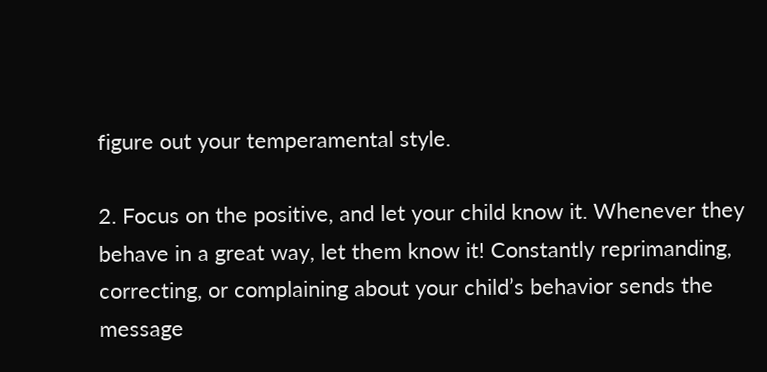figure out your temperamental style.

2. Focus on the positive, and let your child know it. Whenever they behave in a great way, let them know it! Constantly reprimanding, correcting, or complaining about your child’s behavior sends the message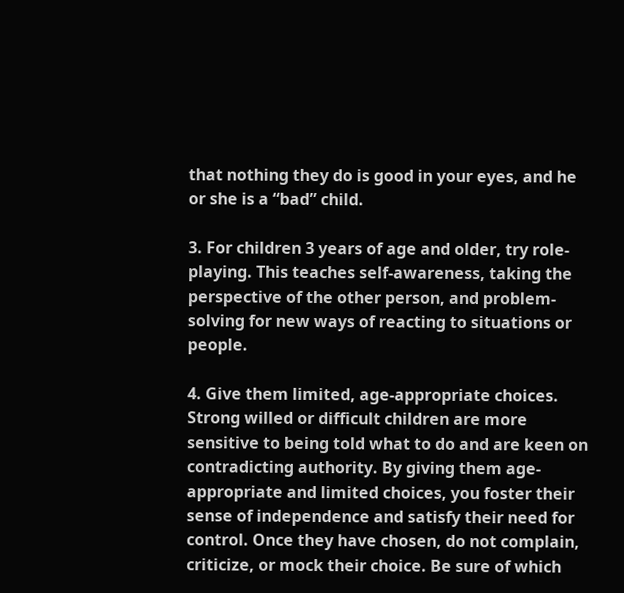that nothing they do is good in your eyes, and he or she is a “bad” child.

3. For children 3 years of age and older, try role-playing. This teaches self-awareness, taking the perspective of the other person, and problem-solving for new ways of reacting to situations or people.

4. Give them limited, age-appropriate choices. Strong willed or difficult children are more sensitive to being told what to do and are keen on contradicting authority. By giving them age-appropriate and limited choices, you foster their sense of independence and satisfy their need for control. Once they have chosen, do not complain, criticize, or mock their choice. Be sure of which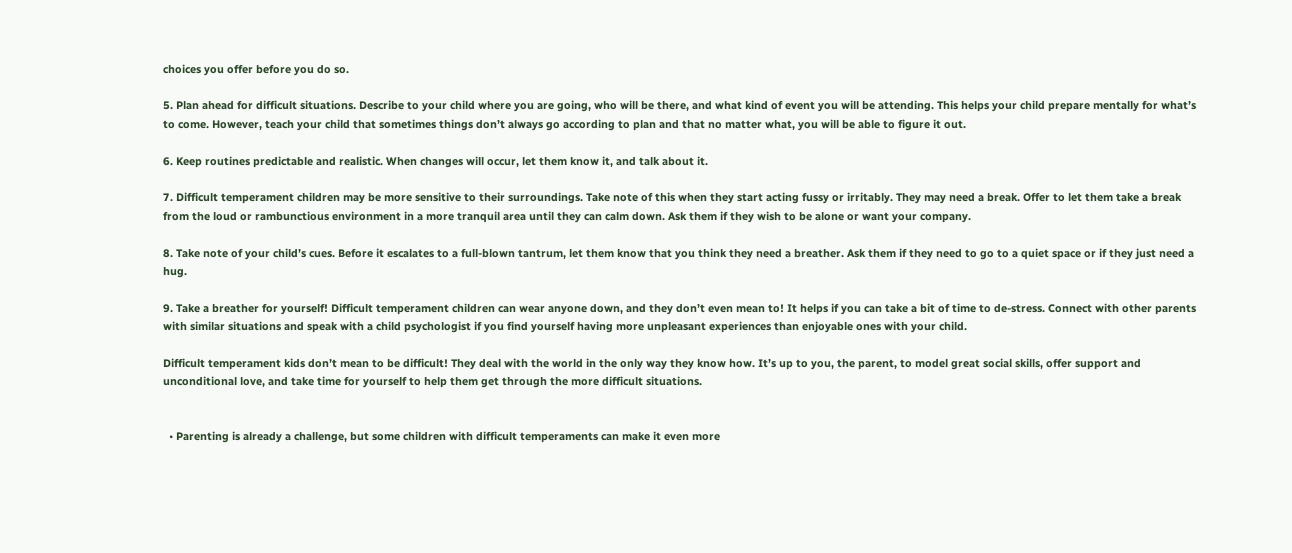choices you offer before you do so.

5. Plan ahead for difficult situations. Describe to your child where you are going, who will be there, and what kind of event you will be attending. This helps your child prepare mentally for what’s to come. However, teach your child that sometimes things don’t always go according to plan and that no matter what, you will be able to figure it out.

6. Keep routines predictable and realistic. When changes will occur, let them know it, and talk about it.

7. Difficult temperament children may be more sensitive to their surroundings. Take note of this when they start acting fussy or irritably. They may need a break. Offer to let them take a break from the loud or rambunctious environment in a more tranquil area until they can calm down. Ask them if they wish to be alone or want your company.

8. Take note of your child’s cues. Before it escalates to a full-blown tantrum, let them know that you think they need a breather. Ask them if they need to go to a quiet space or if they just need a hug.

9. Take a breather for yourself! Difficult temperament children can wear anyone down, and they don’t even mean to! It helps if you can take a bit of time to de-stress. Connect with other parents with similar situations and speak with a child psychologist if you find yourself having more unpleasant experiences than enjoyable ones with your child.

Difficult temperament kids don’t mean to be difficult! They deal with the world in the only way they know how. It’s up to you, the parent, to model great social skills, offer support and unconditional love, and take time for yourself to help them get through the more difficult situations.


  • Parenting is already a challenge, but some children with difficult temperaments can make it even more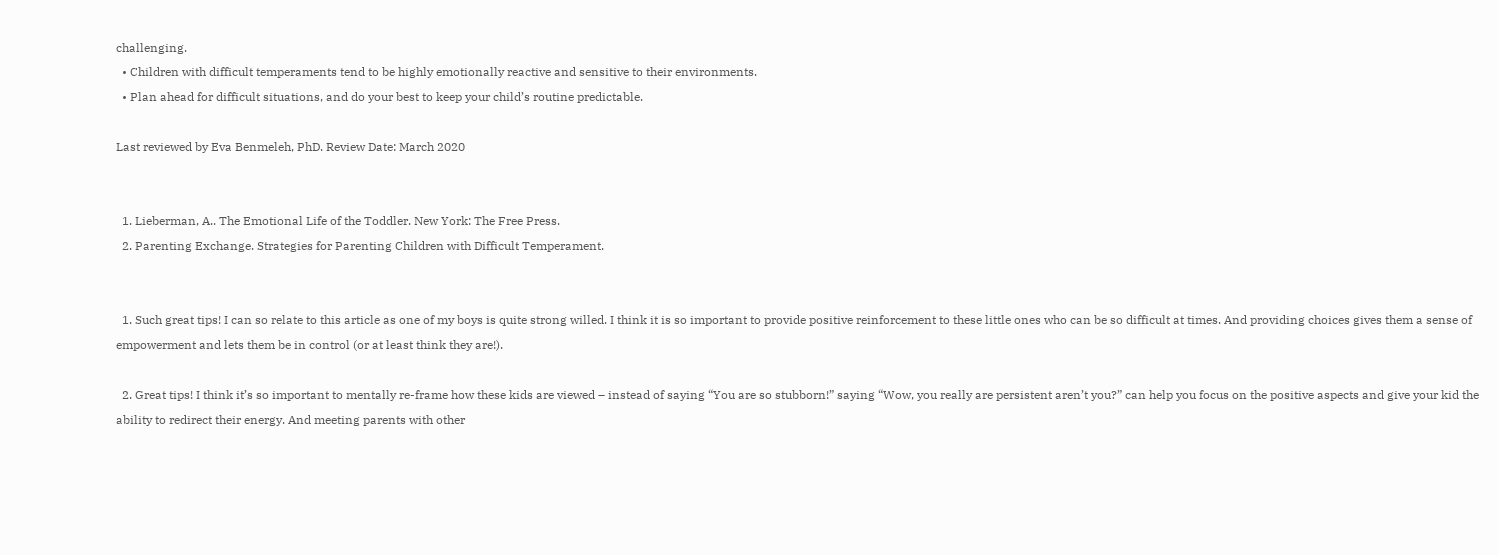challenging.
  • Children with difficult temperaments tend to be highly emotionally reactive and sensitive to their environments.
  • Plan ahead for difficult situations, and do your best to keep your child’s routine predictable.

Last reviewed by Eva Benmeleh, PhD. Review Date: March 2020


  1. Lieberman, A.. The Emotional Life of the Toddler. New York: The Free Press.
  2. Parenting Exchange. Strategies for Parenting Children with Difficult Temperament.


  1. Such great tips! I can so relate to this article as one of my boys is quite strong willed. I think it is so important to provide positive reinforcement to these little ones who can be so difficult at times. And providing choices gives them a sense of empowerment and lets them be in control (or at least think they are!).

  2. Great tips! I think it’s so important to mentally re-frame how these kids are viewed – instead of saying “You are so stubborn!” saying “Wow, you really are persistent aren’t you?” can help you focus on the positive aspects and give your kid the ability to redirect their energy. And meeting parents with other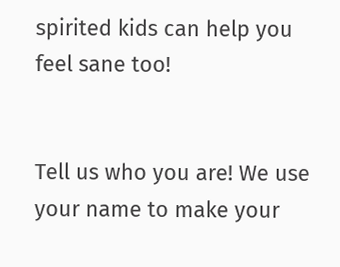spirited kids can help you feel sane too!


Tell us who you are! We use your name to make your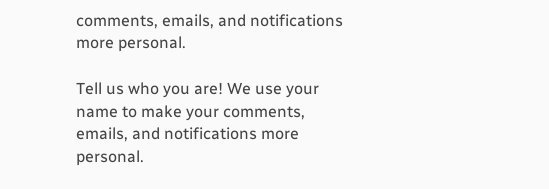comments, emails, and notifications more personal.

Tell us who you are! We use your name to make your comments, emails, and notifications more personal.